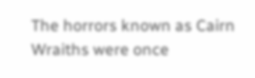The horrors known as Cairn Wraiths were once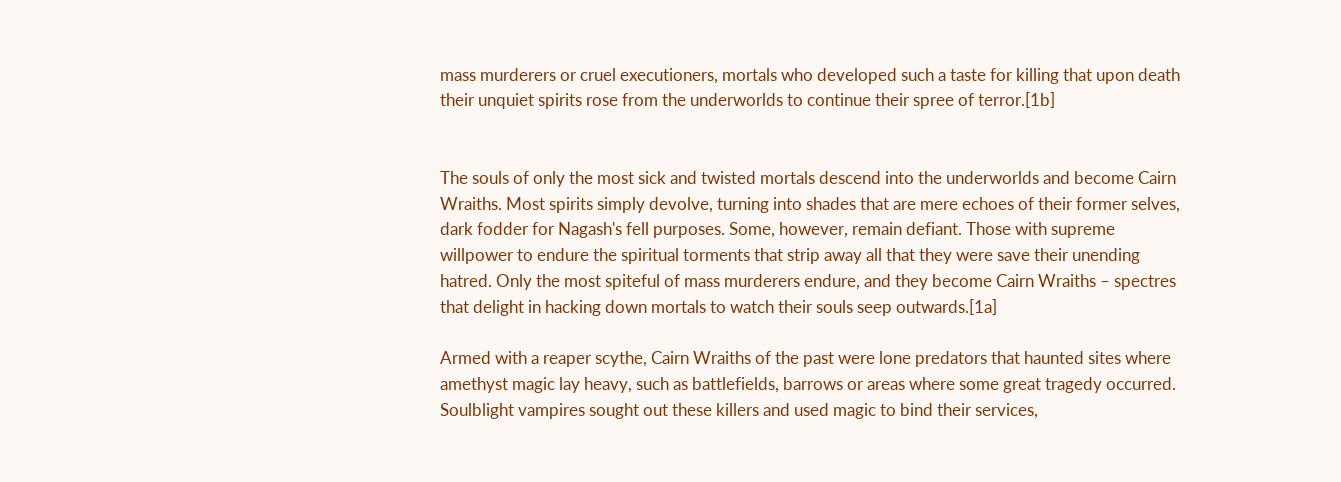mass murderers or cruel executioners, mortals who developed such a taste for killing that upon death their unquiet spirits rose from the underworlds to continue their spree of terror.[1b]


The souls of only the most sick and twisted mortals descend into the underworlds and become Cairn Wraiths. Most spirits simply devolve, turning into shades that are mere echoes of their former selves, dark fodder for Nagash's fell purposes. Some, however, remain defiant. Those with supreme willpower to endure the spiritual torments that strip away all that they were save their unending hatred. Only the most spiteful of mass murderers endure, and they become Cairn Wraiths – spectres that delight in hacking down mortals to watch their souls seep outwards.[1a]

Armed with a reaper scythe, Cairn Wraiths of the past were lone predators that haunted sites where amethyst magic lay heavy, such as battlefields, barrows or areas where some great tragedy occurred. Soulblight vampires sought out these killers and used magic to bind their services,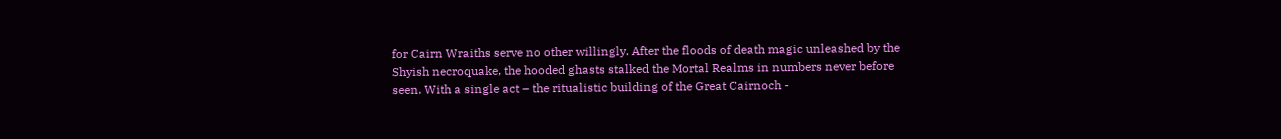for Cairn Wraiths serve no other willingly. After the floods of death magic unleashed by the Shyish necroquake, the hooded ghasts stalked the Mortal Realms in numbers never before seen. With a single act – the ritualistic building of the Great Cairnoch -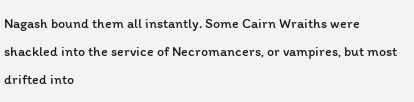Nagash bound them all instantly. Some Cairn Wraiths were shackled into the service of Necromancers, or vampires, but most drifted into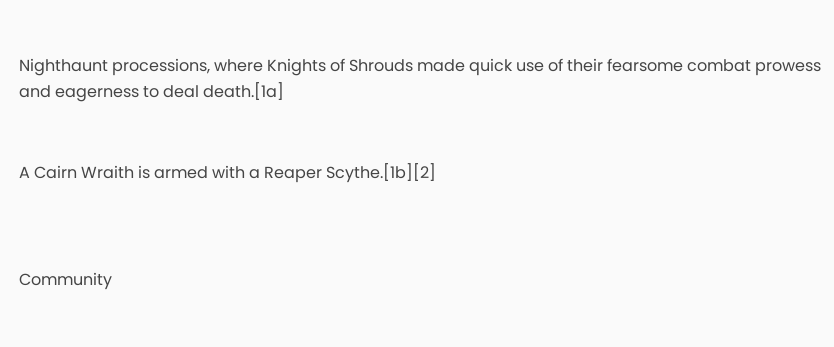Nighthaunt processions, where Knights of Shrouds made quick use of their fearsome combat prowess and eagerness to deal death.[1a]


A Cairn Wraith is armed with a Reaper Scythe.[1b][2]



Community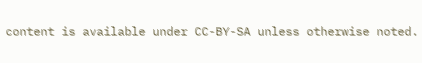content is available under CC-BY-SA unless otherwise noted.